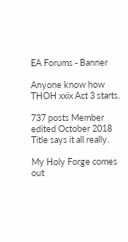EA Forums - Banner

Anyone know how THOH xxix Act 3 starts.

737 posts Member
edited October 2018
Title says it all really.

My Holy Forge comes out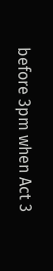before 3pm when Act 3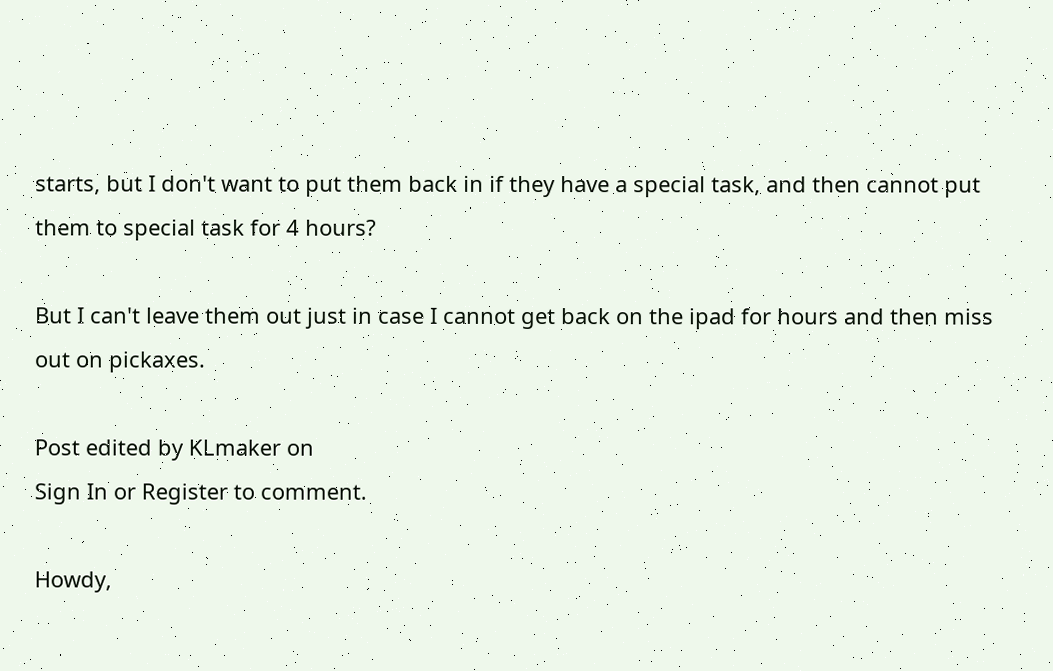starts, but I don't want to put them back in if they have a special task, and then cannot put them to special task for 4 hours?

But I can't leave them out just in case I cannot get back on the ipad for hours and then miss out on pickaxes.

Post edited by KLmaker on
Sign In or Register to comment.

Howdy,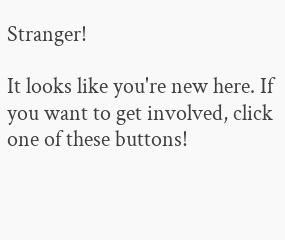Stranger!

It looks like you're new here. If you want to get involved, click one of these buttons!